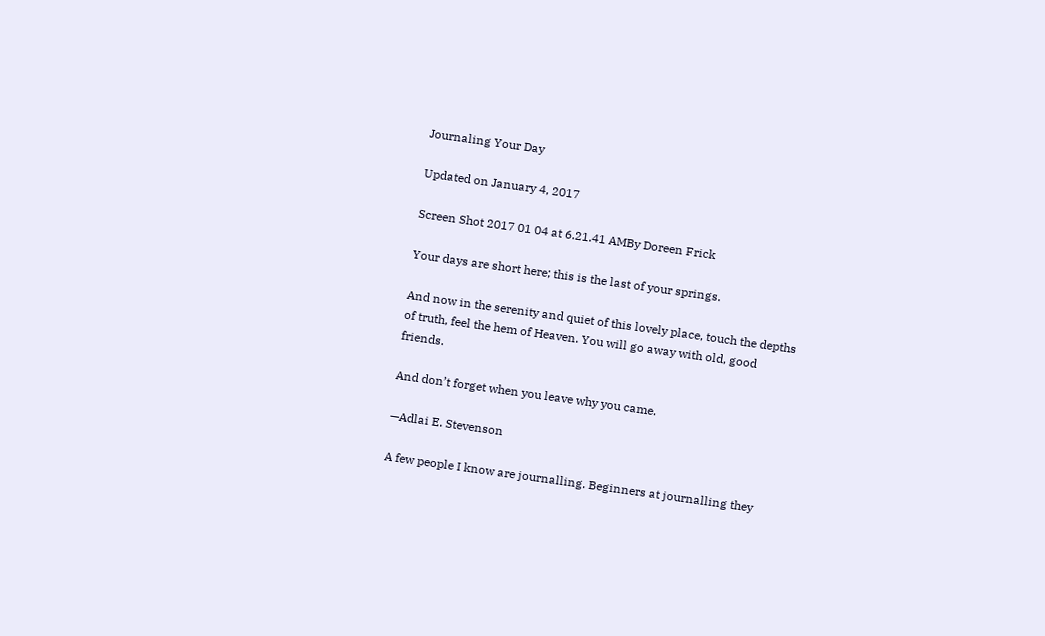Journaling Your Day

Updated on January 4, 2017

Screen Shot 2017 01 04 at 6.21.41 AMBy Doreen Frick

Your days are short here; this is the last of your springs.

And now in the serenity and quiet of this lovely place, touch the depths of truth, feel the hem of Heaven. You will go away with old, good friends.

And don’t forget when you leave why you came.

—Adlai E. Stevenson

A few people I know are journalling. Beginners at journalling they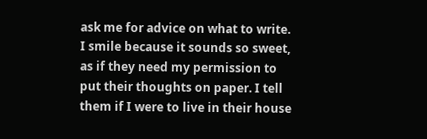ask me for advice on what to write. I smile because it sounds so sweet, as if they need my permission to put their thoughts on paper. I tell them if I were to live in their house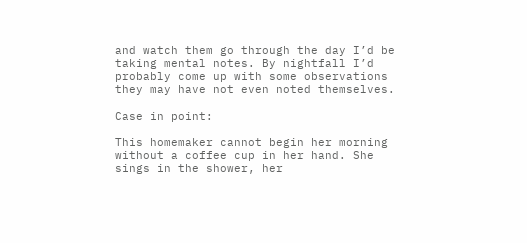and watch them go through the day I’d be taking mental notes. By nightfall I’d probably come up with some observations they may have not even noted themselves.

Case in point:

This homemaker cannot begin her morning without a coffee cup in her hand. She sings in the shower, her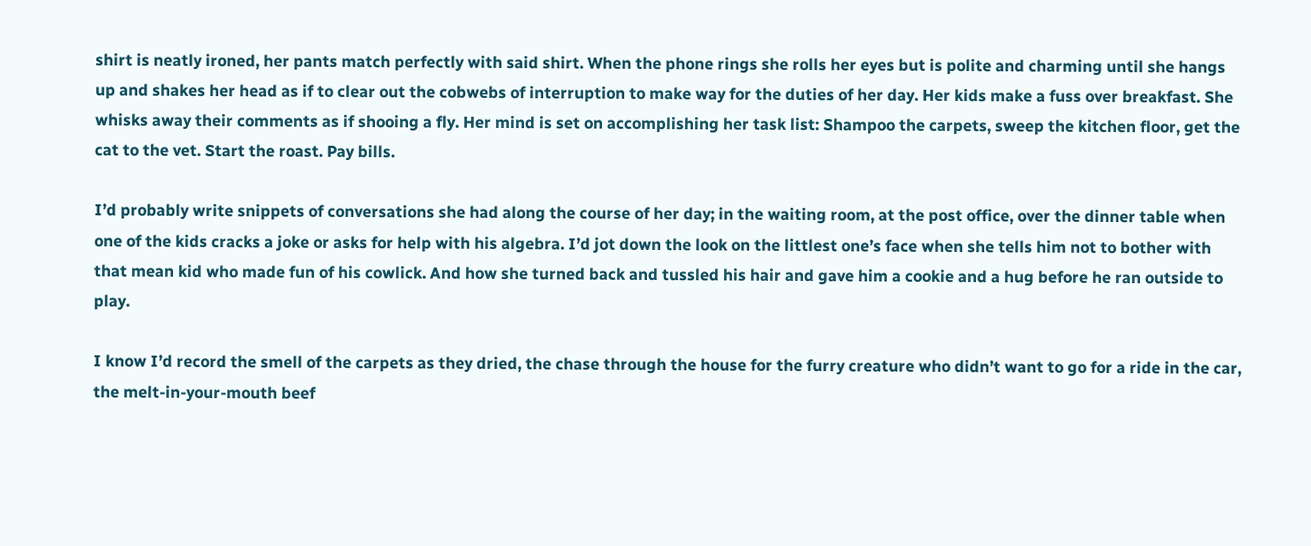shirt is neatly ironed, her pants match perfectly with said shirt. When the phone rings she rolls her eyes but is polite and charming until she hangs up and shakes her head as if to clear out the cobwebs of interruption to make way for the duties of her day. Her kids make a fuss over breakfast. She whisks away their comments as if shooing a fly. Her mind is set on accomplishing her task list: Shampoo the carpets, sweep the kitchen floor, get the cat to the vet. Start the roast. Pay bills.

I’d probably write snippets of conversations she had along the course of her day; in the waiting room, at the post office, over the dinner table when one of the kids cracks a joke or asks for help with his algebra. I’d jot down the look on the littlest one’s face when she tells him not to bother with that mean kid who made fun of his cowlick. And how she turned back and tussled his hair and gave him a cookie and a hug before he ran outside to play.

I know I’d record the smell of the carpets as they dried, the chase through the house for the furry creature who didn’t want to go for a ride in the car, the melt-in-your-mouth beef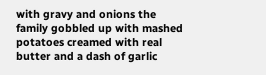with gravy and onions the family gobbled up with mashed potatoes creamed with real butter and a dash of garlic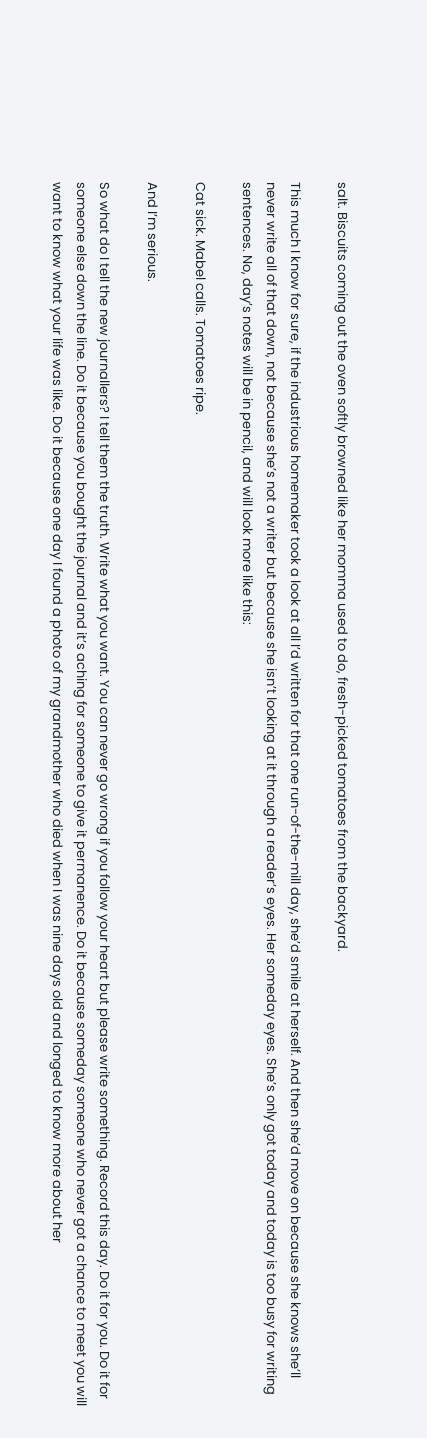salt. Biscuits coming out the oven softly browned like her momma used to do, fresh-picked tomatoes from the backyard.

This much I know for sure, if the industrious homemaker took a look at all I’d written for that one run-of-the-mill day, she’d smile at herself. And then she’d move on because she knows she’ll never write all of that down, not because she’s not a writer but because she isn’t looking at it through a reader’s eyes. Her someday eyes. She’s only got today and today is too busy for writing sentences. No, day’s notes will be in pencil, and will look more like this:

Cat sick. Mabel calls. Tomatoes ripe.

And I’m serious.

So what do I tell the new journallers? I tell them the truth. Write what you want. You can never go wrong if you follow your heart but please write something. Record this day. Do it for you. Do it for someone else down the line. Do it because you bought the journal and it’s aching for someone to give it permanence. Do it because someday someone who never got a chance to meet you will want to know what your life was like. Do it because one day I found a photo of my grandmother who died when I was nine days old and longed to know more about her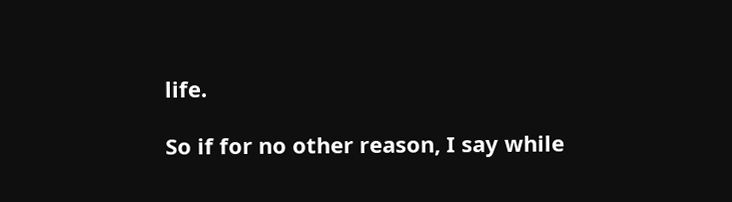life.

So if for no other reason, I say while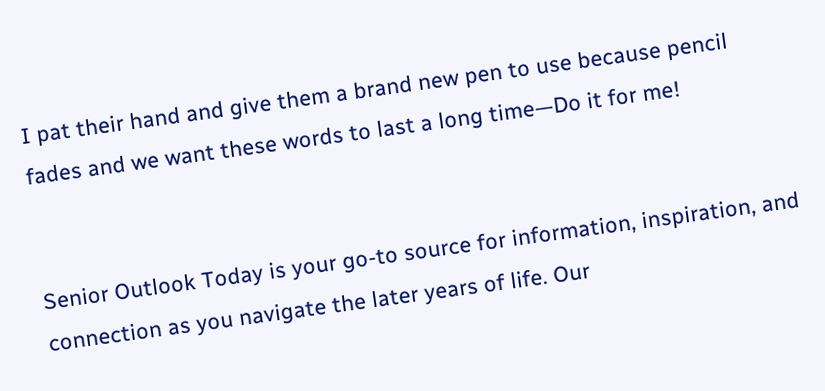I pat their hand and give them a brand new pen to use because pencil fades and we want these words to last a long time—Do it for me!


Senior Outlook Today is your go-to source for information, inspiration, and connection as you navigate the later years of life. Our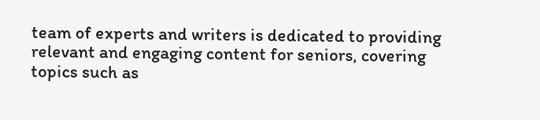team of experts and writers is dedicated to providing relevant and engaging content for seniors, covering topics such as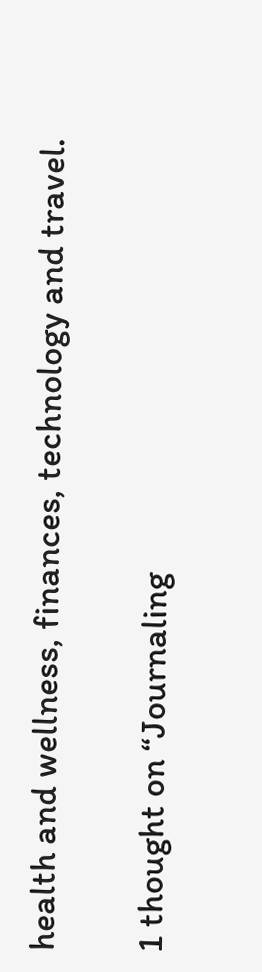health and wellness, finances, technology and travel.

1 thought on “Journaling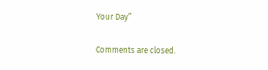Your Day”

Comments are closed.